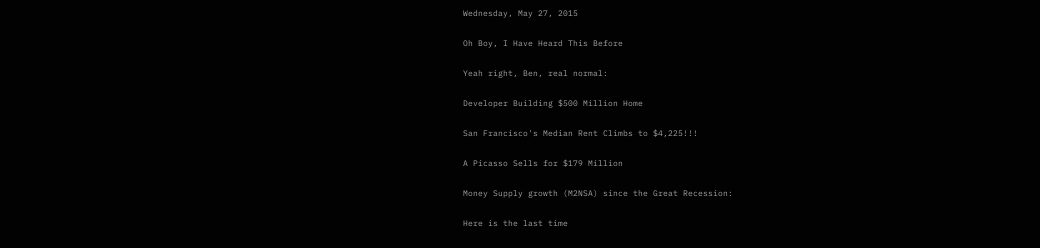Wednesday, May 27, 2015

Oh Boy, I Have Heard This Before

Yeah right, Ben, real normal:

Developer Building $500 Million Home

San Francisco's Median Rent Climbs to $4,225!!!

A Picasso Sells for $179 Million

Money Supply growth (M2NSA) since the Great Recession:

Here is the last time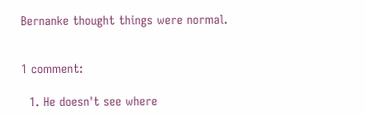Bernanke thought things were normal.


1 comment:

  1. He doesn't see where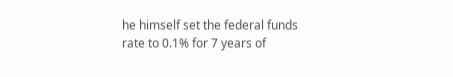he himself set the federal funds rate to 0.1% for 7 years of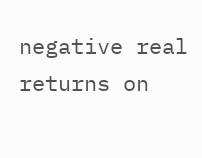negative real returns on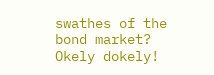swathes of the bond market? Okely dokely!